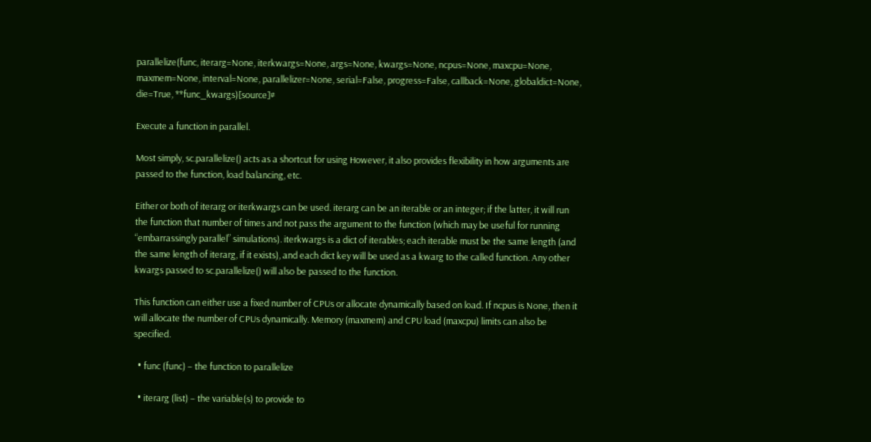parallelize(func, iterarg=None, iterkwargs=None, args=None, kwargs=None, ncpus=None, maxcpu=None, maxmem=None, interval=None, parallelizer=None, serial=False, progress=False, callback=None, globaldict=None, die=True, **func_kwargs)[source]#

Execute a function in parallel.

Most simply, sc.parallelize() acts as a shortcut for using However, it also provides flexibility in how arguments are passed to the function, load balancing, etc.

Either or both of iterarg or iterkwargs can be used. iterarg can be an iterable or an integer; if the latter, it will run the function that number of times and not pass the argument to the function (which may be useful for running “embarrassingly parallel” simulations). iterkwargs is a dict of iterables; each iterable must be the same length (and the same length of iterarg, if it exists), and each dict key will be used as a kwarg to the called function. Any other kwargs passed to sc.parallelize() will also be passed to the function.

This function can either use a fixed number of CPUs or allocate dynamically based on load. If ncpus is None, then it will allocate the number of CPUs dynamically. Memory (maxmem) and CPU load (maxcpu) limits can also be specified.

  • func (func) – the function to parallelize

  • iterarg (list) – the variable(s) to provide to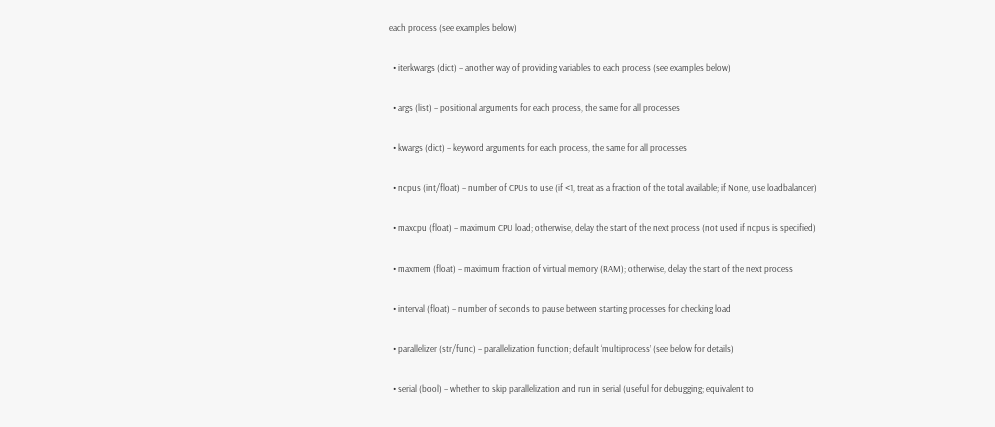each process (see examples below)

  • iterkwargs (dict) – another way of providing variables to each process (see examples below)

  • args (list) – positional arguments for each process, the same for all processes

  • kwargs (dict) – keyword arguments for each process, the same for all processes

  • ncpus (int/float) – number of CPUs to use (if <1, treat as a fraction of the total available; if None, use loadbalancer)

  • maxcpu (float) – maximum CPU load; otherwise, delay the start of the next process (not used if ncpus is specified)

  • maxmem (float) – maximum fraction of virtual memory (RAM); otherwise, delay the start of the next process

  • interval (float) – number of seconds to pause between starting processes for checking load

  • parallelizer (str/func) – parallelization function; default ‘multiprocess’ (see below for details)

  • serial (bool) – whether to skip parallelization and run in serial (useful for debugging; equivalent to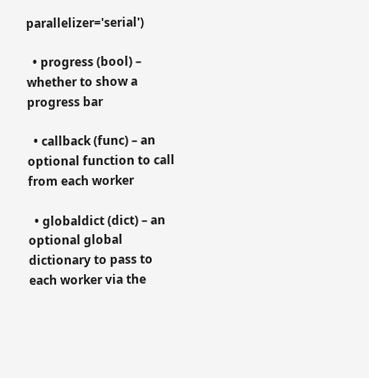parallelizer='serial')

  • progress (bool) – whether to show a progress bar

  • callback (func) – an optional function to call from each worker

  • globaldict (dict) – an optional global dictionary to pass to each worker via the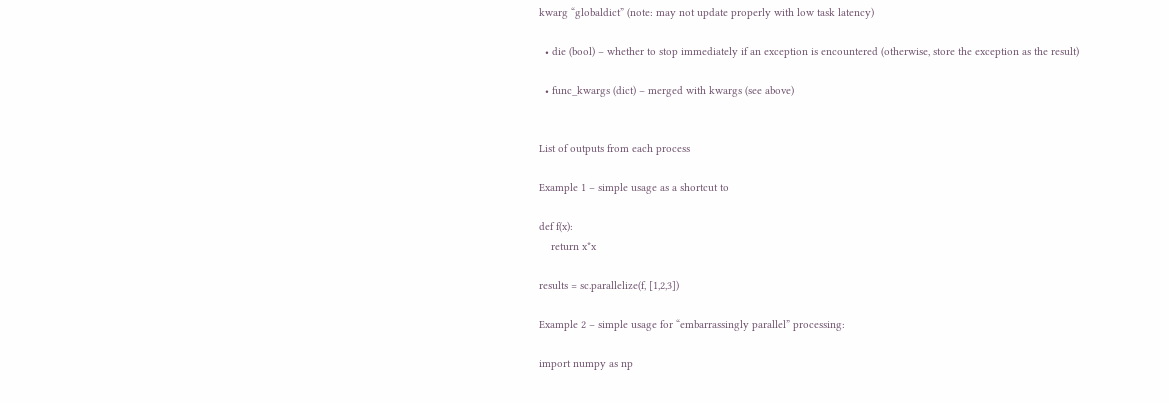kwarg “globaldict” (note: may not update properly with low task latency)

  • die (bool) – whether to stop immediately if an exception is encountered (otherwise, store the exception as the result)

  • func_kwargs (dict) – merged with kwargs (see above)


List of outputs from each process

Example 1 – simple usage as a shortcut to

def f(x):
    return x*x

results = sc.parallelize(f, [1,2,3])

Example 2 – simple usage for “embarrassingly parallel” processing:

import numpy as np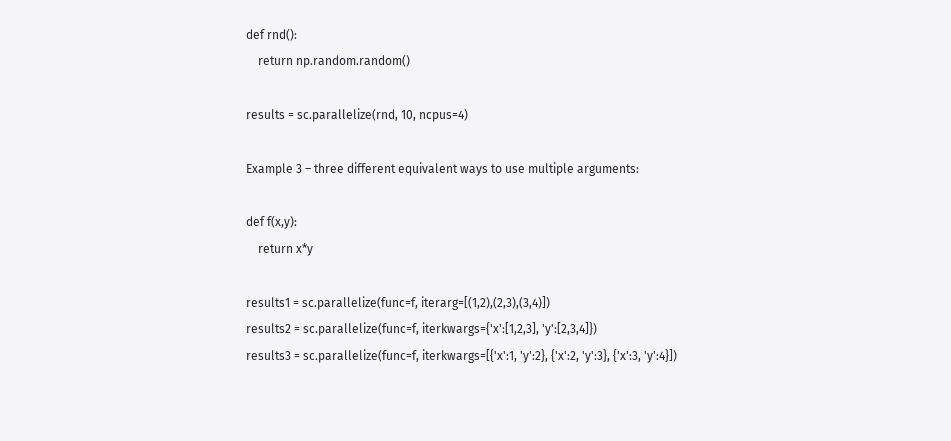def rnd():
    return np.random.random()

results = sc.parallelize(rnd, 10, ncpus=4)

Example 3 – three different equivalent ways to use multiple arguments:

def f(x,y):
    return x*y

results1 = sc.parallelize(func=f, iterarg=[(1,2),(2,3),(3,4)])
results2 = sc.parallelize(func=f, iterkwargs={'x':[1,2,3], 'y':[2,3,4]})
results3 = sc.parallelize(func=f, iterkwargs=[{'x':1, 'y':2}, {'x':2, 'y':3}, {'x':3, 'y':4}])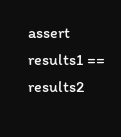assert results1 == results2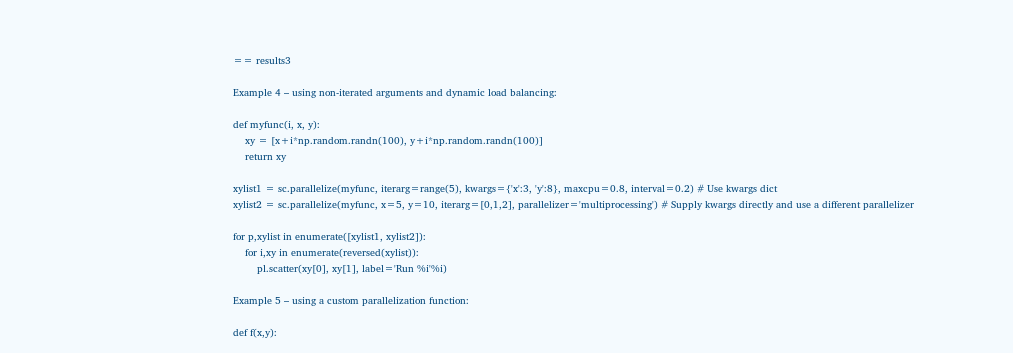== results3

Example 4 – using non-iterated arguments and dynamic load balancing:

def myfunc(i, x, y):
    xy = [x+i*np.random.randn(100), y+i*np.random.randn(100)]
    return xy

xylist1 = sc.parallelize(myfunc, iterarg=range(5), kwargs={'x':3, 'y':8}, maxcpu=0.8, interval=0.2) # Use kwargs dict
xylist2 = sc.parallelize(myfunc, x=5, y=10, iterarg=[0,1,2], parallelizer='multiprocessing') # Supply kwargs directly and use a different parallelizer

for p,xylist in enumerate([xylist1, xylist2]):
    for i,xy in enumerate(reversed(xylist)):
        pl.scatter(xy[0], xy[1], label='Run %i'%i)

Example 5 – using a custom parallelization function:

def f(x,y):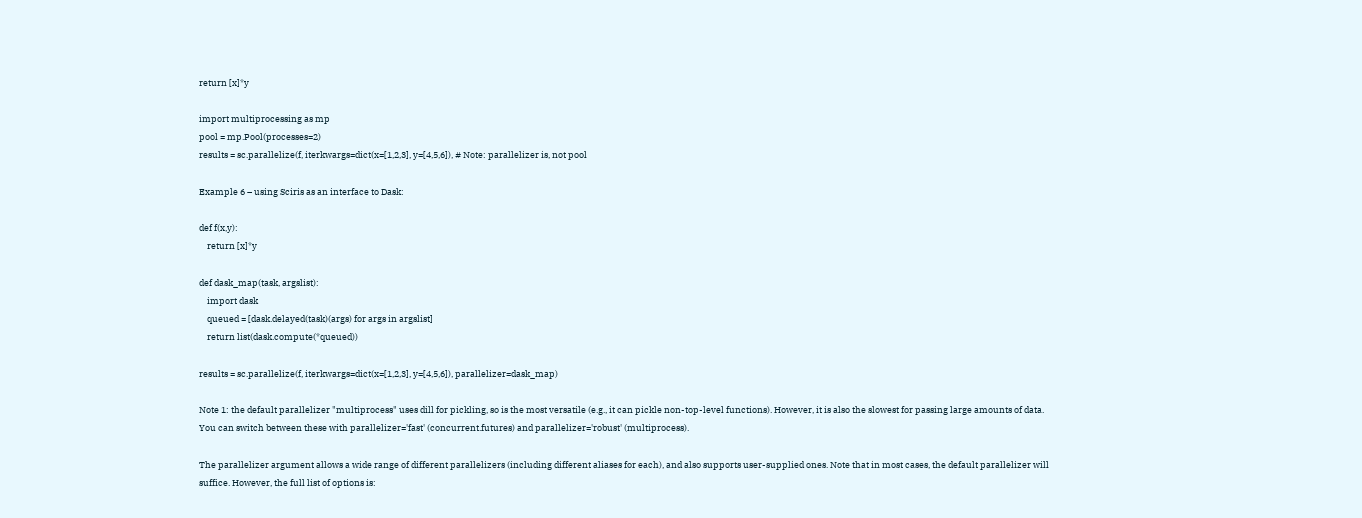return [x]*y

import multiprocessing as mp
pool = mp.Pool(processes=2)
results = sc.parallelize(f, iterkwargs=dict(x=[1,2,3], y=[4,5,6]), # Note: parallelizer is, not pool

Example 6 – using Sciris as an interface to Dask:

def f(x,y):
    return [x]*y

def dask_map(task, argslist):
    import dask
    queued = [dask.delayed(task)(args) for args in argslist]
    return list(dask.compute(*queued))

results = sc.parallelize(f, iterkwargs=dict(x=[1,2,3], y=[4,5,6]), parallelizer=dask_map)

Note 1: the default parallelizer "multiprocess" uses dill for pickling, so is the most versatile (e.g., it can pickle non-top-level functions). However, it is also the slowest for passing large amounts of data. You can switch between these with parallelizer='fast' (concurrent.futures) and parallelizer='robust' (multiprocess).

The parallelizer argument allows a wide range of different parallelizers (including different aliases for each), and also supports user-supplied ones. Note that in most cases, the default parallelizer will suffice. However, the full list of options is: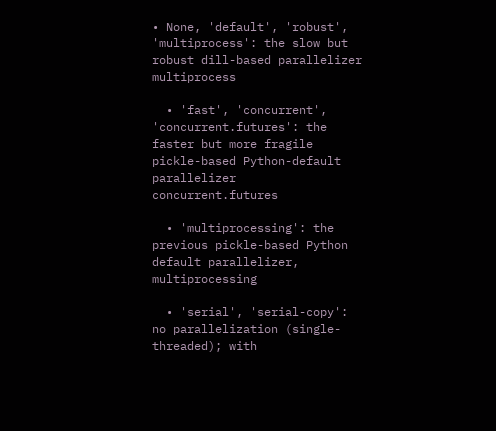• None, 'default', 'robust', 'multiprocess': the slow but robust dill-based parallelizer multiprocess

  • 'fast', 'concurrent', 'concurrent.futures': the faster but more fragile pickle-based Python-default parallelizer concurrent.futures

  • 'multiprocessing': the previous pickle-based Python default parallelizer, multiprocessing

  • 'serial', 'serial-copy': no parallelization (single-threaded); with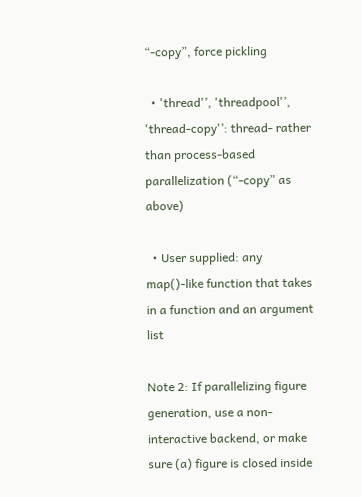“-copy”, force pickling

  • 'thread'’, 'threadpool'’, 'thread-copy'’: thread- rather than process-based parallelization (“-copy” as above)

  • User supplied: any map()-like function that takes in a function and an argument list

Note 2: If parallelizing figure generation, use a non-interactive backend, or make sure (a) figure is closed inside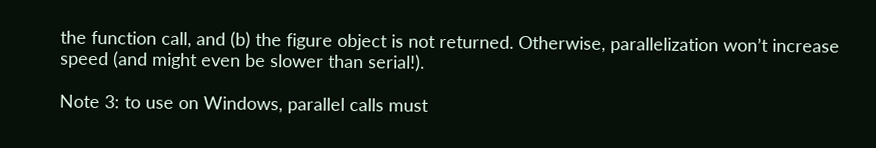the function call, and (b) the figure object is not returned. Otherwise, parallelization won’t increase speed (and might even be slower than serial!).

Note 3: to use on Windows, parallel calls must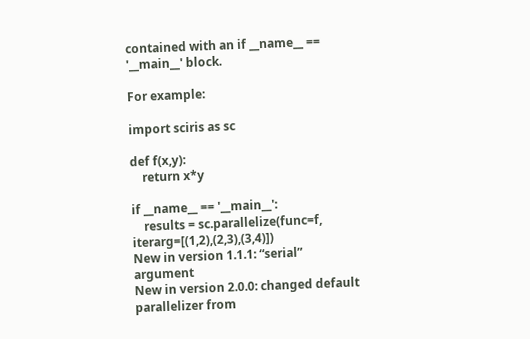contained with an if __name__ == '__main__' block.

For example:

import sciris as sc

def f(x,y):
    return x*y

if __name__ == '__main__':
    results = sc.parallelize(func=f, iterarg=[(1,2),(2,3),(3,4)])
New in version 1.1.1: “serial” argument
New in version 2.0.0: changed default parallelizer from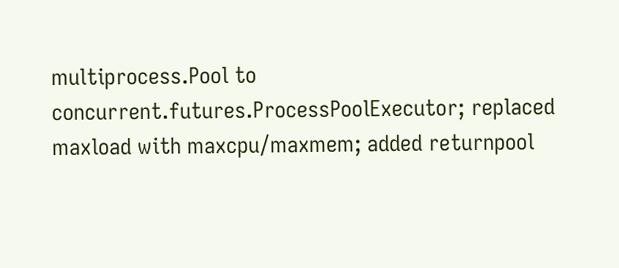multiprocess.Pool to concurrent.futures.ProcessPoolExecutor; replaced maxload with maxcpu/maxmem; added returnpool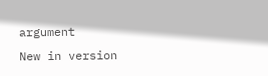argument
New in version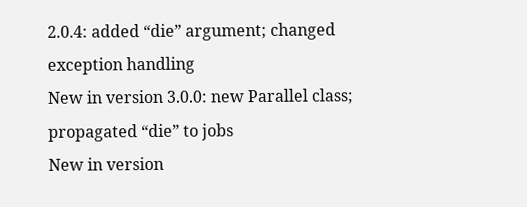2.0.4: added “die” argument; changed exception handling
New in version 3.0.0: new Parallel class; propagated “die” to jobs
New in version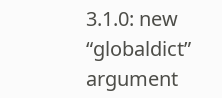3.1.0: new “globaldict” argument